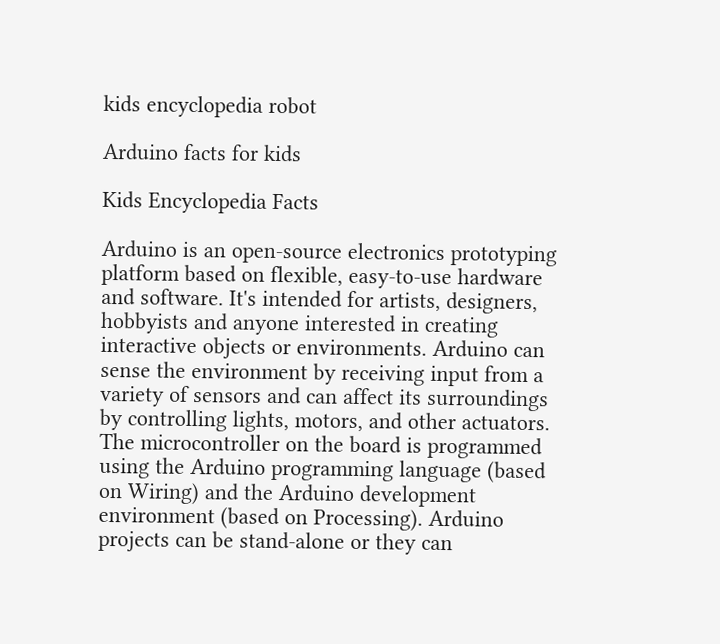kids encyclopedia robot

Arduino facts for kids

Kids Encyclopedia Facts

Arduino is an open-source electronics prototyping platform based on flexible, easy-to-use hardware and software. It's intended for artists, designers, hobbyists and anyone interested in creating interactive objects or environments. Arduino can sense the environment by receiving input from a variety of sensors and can affect its surroundings by controlling lights, motors, and other actuators. The microcontroller on the board is programmed using the Arduino programming language (based on Wiring) and the Arduino development environment (based on Processing). Arduino projects can be stand-alone or they can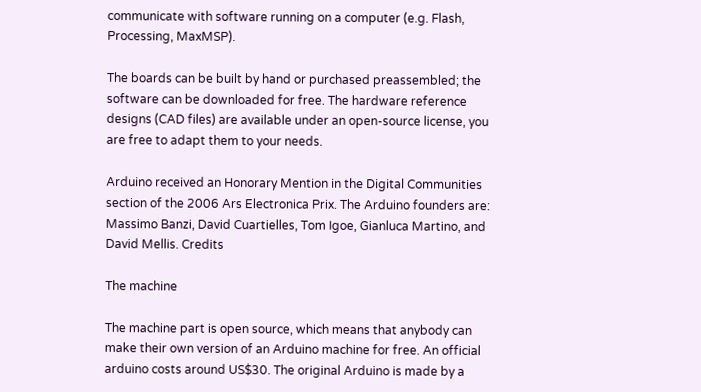communicate with software running on a computer (e.g. Flash, Processing, MaxMSP).

The boards can be built by hand or purchased preassembled; the software can be downloaded for free. The hardware reference designs (CAD files) are available under an open-source license, you are free to adapt them to your needs.

Arduino received an Honorary Mention in the Digital Communities section of the 2006 Ars Electronica Prix. The Arduino founders are: Massimo Banzi, David Cuartielles, Tom Igoe, Gianluca Martino, and David Mellis. Credits

The machine

The machine part is open source, which means that anybody can make their own version of an Arduino machine for free. An official arduino costs around US$30. The original Arduino is made by a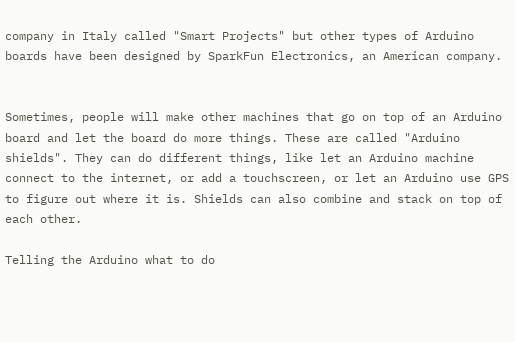company in Italy called "Smart Projects" but other types of Arduino boards have been designed by SparkFun Electronics, an American company.


Sometimes, people will make other machines that go on top of an Arduino board and let the board do more things. These are called "Arduino shields". They can do different things, like let an Arduino machine connect to the internet, or add a touchscreen, or let an Arduino use GPS to figure out where it is. Shields can also combine and stack on top of each other.

Telling the Arduino what to do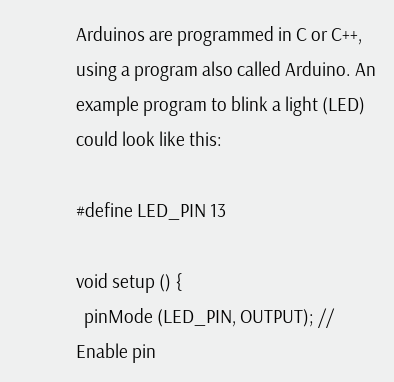Arduinos are programmed in C or C++, using a program also called Arduino. An example program to blink a light (LED) could look like this:

#define LED_PIN 13

void setup () {
  pinMode (LED_PIN, OUTPUT); // Enable pin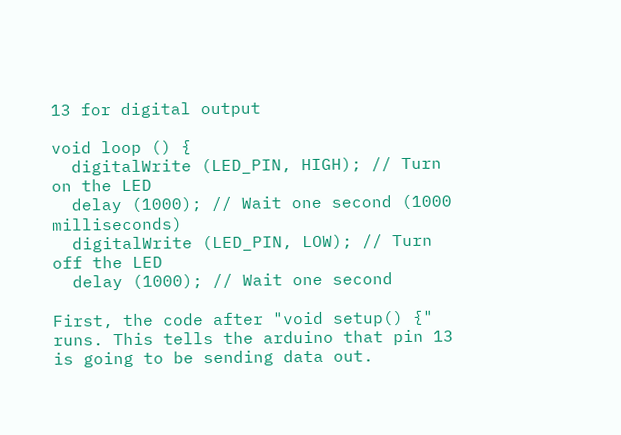13 for digital output

void loop () {
  digitalWrite (LED_PIN, HIGH); // Turn on the LED
  delay (1000); // Wait one second (1000 milliseconds)
  digitalWrite (LED_PIN, LOW); // Turn off the LED
  delay (1000); // Wait one second

First, the code after "void setup() {" runs. This tells the arduino that pin 13 is going to be sending data out.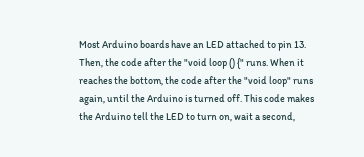Most Arduino boards have an LED attached to pin 13. Then, the code after the "void loop () {" runs. When it reaches the bottom, the code after the "void loop" runs again, until the Arduino is turned off. This code makes the Arduino tell the LED to turn on, wait a second,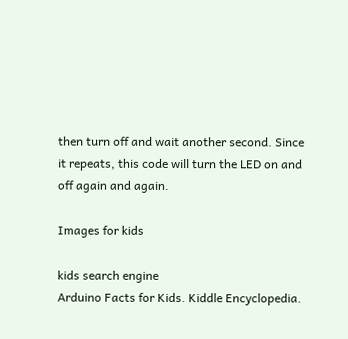then turn off and wait another second. Since it repeats, this code will turn the LED on and off again and again.

Images for kids

kids search engine
Arduino Facts for Kids. Kiddle Encyclopedia.